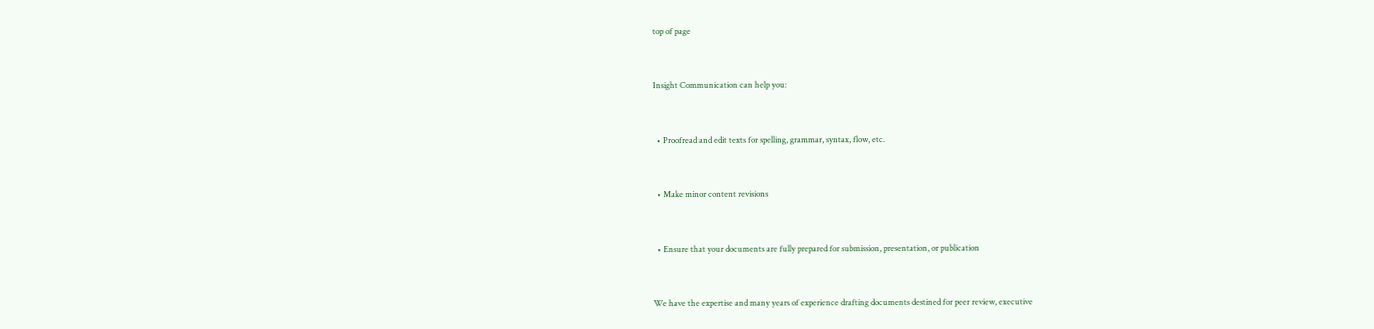top of page


Insight Communication can help you:


  • Proofread and edit texts for spelling, grammar, syntax, flow, etc.


  • Make minor content revisions


  • Ensure that your documents are fully prepared for submission, presentation, or publication


We have the expertise and many years of experience drafting documents destined for peer review, executive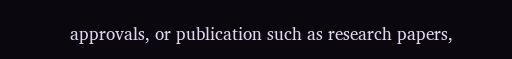approvals, or publication such as research papers,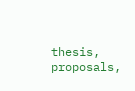thesis, proposals,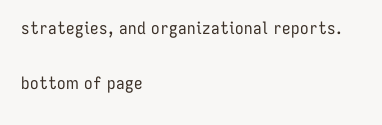strategies, and organizational reports.

bottom of page